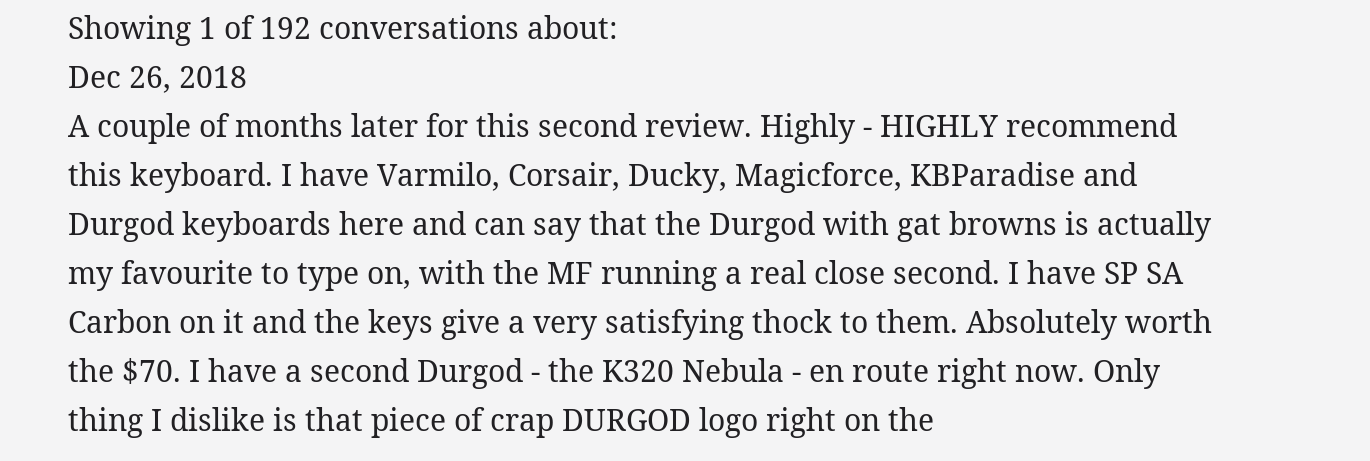Showing 1 of 192 conversations about:
Dec 26, 2018
A couple of months later for this second review. Highly - HIGHLY recommend this keyboard. I have Varmilo, Corsair, Ducky, Magicforce, KBParadise and Durgod keyboards here and can say that the Durgod with gat browns is actually my favourite to type on, with the MF running a real close second. I have SP SA Carbon on it and the keys give a very satisfying thock to them. Absolutely worth the $70. I have a second Durgod - the K320 Nebula - en route right now. Only thing I dislike is that piece of crap DURGOD logo right on the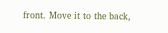front. Move it to the back,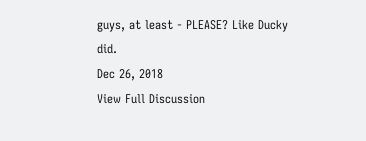guys, at least - PLEASE? Like Ducky did.
Dec 26, 2018
View Full Discussion